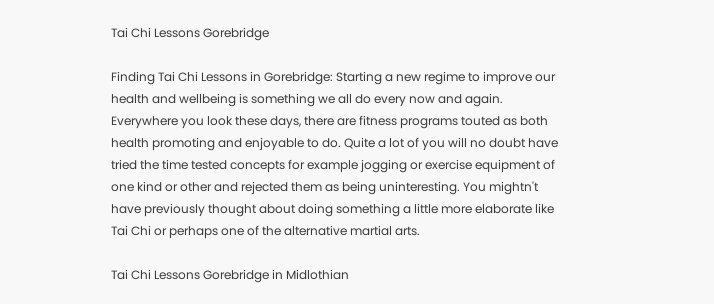Tai Chi Lessons Gorebridge

Finding Tai Chi Lessons in Gorebridge: Starting a new regime to improve our health and wellbeing is something we all do every now and again. Everywhere you look these days, there are fitness programs touted as both health promoting and enjoyable to do. Quite a lot of you will no doubt have tried the time tested concepts for example jogging or exercise equipment of one kind or other and rejected them as being uninteresting. You mightn't have previously thought about doing something a little more elaborate like Tai Chi or perhaps one of the alternative martial arts.

Tai Chi Lessons Gorebridge in Midlothian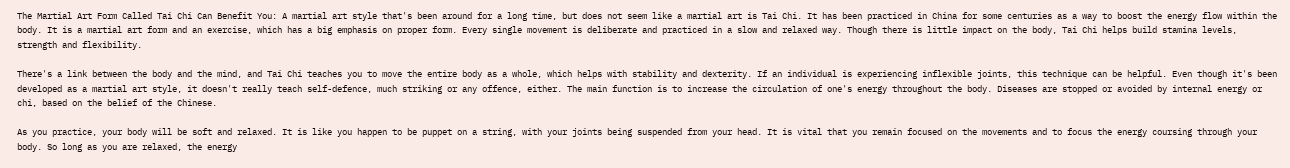The Martial Art Form Called Tai Chi Can Benefit You: A martial art style that's been around for a long time, but does not seem like a martial art is Tai Chi. It has been practiced in China for some centuries as a way to boost the energy flow within the body. It is a martial art form and an exercise, which has a big emphasis on proper form. Every single movement is deliberate and practiced in a slow and relaxed way. Though there is little impact on the body, Tai Chi helps build stamina levels, strength and flexibility.

There's a link between the body and the mind, and Tai Chi teaches you to move the entire body as a whole, which helps with stability and dexterity. If an individual is experiencing inflexible joints, this technique can be helpful. Even though it's been developed as a martial art style, it doesn't really teach self-defence, much striking or any offence, either. The main function is to increase the circulation of one's energy throughout the body. Diseases are stopped or avoided by internal energy or chi, based on the belief of the Chinese.

As you practice, your body will be soft and relaxed. It is like you happen to be puppet on a string, with your joints being suspended from your head. It is vital that you remain focused on the movements and to focus the energy coursing through your body. So long as you are relaxed, the energy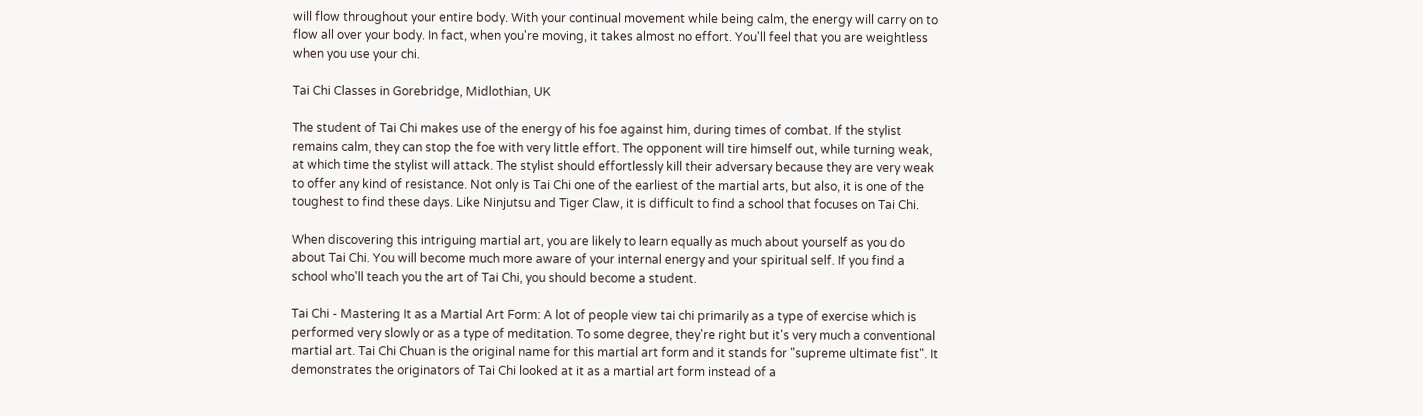will flow throughout your entire body. With your continual movement while being calm, the energy will carry on to flow all over your body. In fact, when you're moving, it takes almost no effort. You'll feel that you are weightless when you use your chi.

Tai Chi Classes in Gorebridge, Midlothian, UK

The student of Tai Chi makes use of the energy of his foe against him, during times of combat. If the stylist remains calm, they can stop the foe with very little effort. The opponent will tire himself out, while turning weak, at which time the stylist will attack. The stylist should effortlessly kill their adversary because they are very weak to offer any kind of resistance. Not only is Tai Chi one of the earliest of the martial arts, but also, it is one of the toughest to find these days. Like Ninjutsu and Tiger Claw, it is difficult to find a school that focuses on Tai Chi.

When discovering this intriguing martial art, you are likely to learn equally as much about yourself as you do about Tai Chi. You will become much more aware of your internal energy and your spiritual self. If you find a school who'll teach you the art of Tai Chi, you should become a student.

Tai Chi - Mastering It as a Martial Art Form: A lot of people view tai chi primarily as a type of exercise which is performed very slowly or as a type of meditation. To some degree, they're right but it's very much a conventional martial art. Tai Chi Chuan is the original name for this martial art form and it stands for "supreme ultimate fist". It demonstrates the originators of Tai Chi looked at it as a martial art form instead of a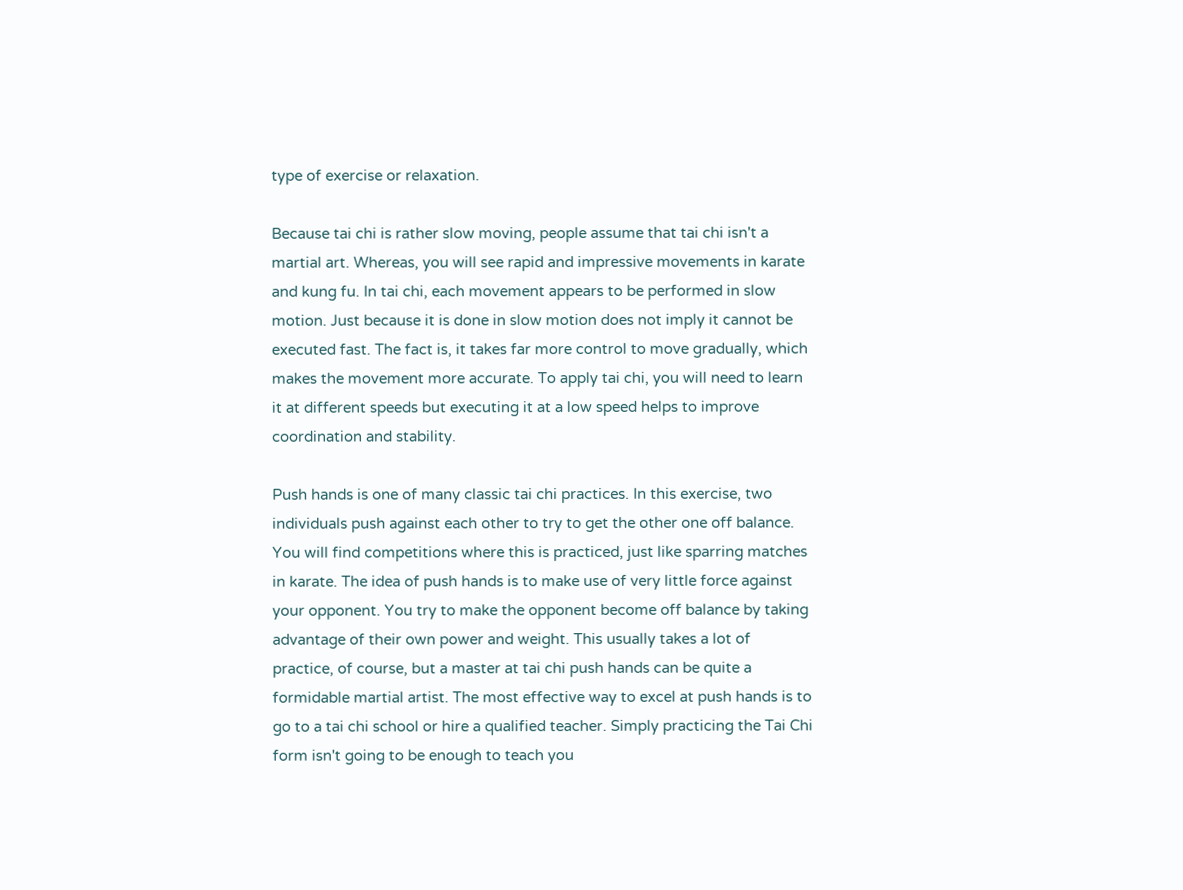type of exercise or relaxation.

Because tai chi is rather slow moving, people assume that tai chi isn't a martial art. Whereas, you will see rapid and impressive movements in karate and kung fu. In tai chi, each movement appears to be performed in slow motion. Just because it is done in slow motion does not imply it cannot be executed fast. The fact is, it takes far more control to move gradually, which makes the movement more accurate. To apply tai chi, you will need to learn it at different speeds but executing it at a low speed helps to improve coordination and stability.

Push hands is one of many classic tai chi practices. In this exercise, two individuals push against each other to try to get the other one off balance. You will find competitions where this is practiced, just like sparring matches in karate. The idea of push hands is to make use of very little force against your opponent. You try to make the opponent become off balance by taking advantage of their own power and weight. This usually takes a lot of practice, of course, but a master at tai chi push hands can be quite a formidable martial artist. The most effective way to excel at push hands is to go to a tai chi school or hire a qualified teacher. Simply practicing the Tai Chi form isn't going to be enough to teach you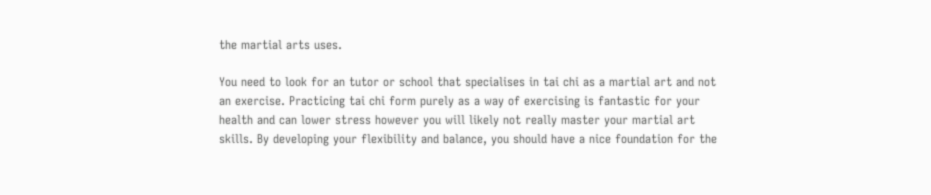the martial arts uses.

You need to look for an tutor or school that specialises in tai chi as a martial art and not an exercise. Practicing tai chi form purely as a way of exercising is fantastic for your health and can lower stress however you will likely not really master your martial art skills. By developing your flexibility and balance, you should have a nice foundation for the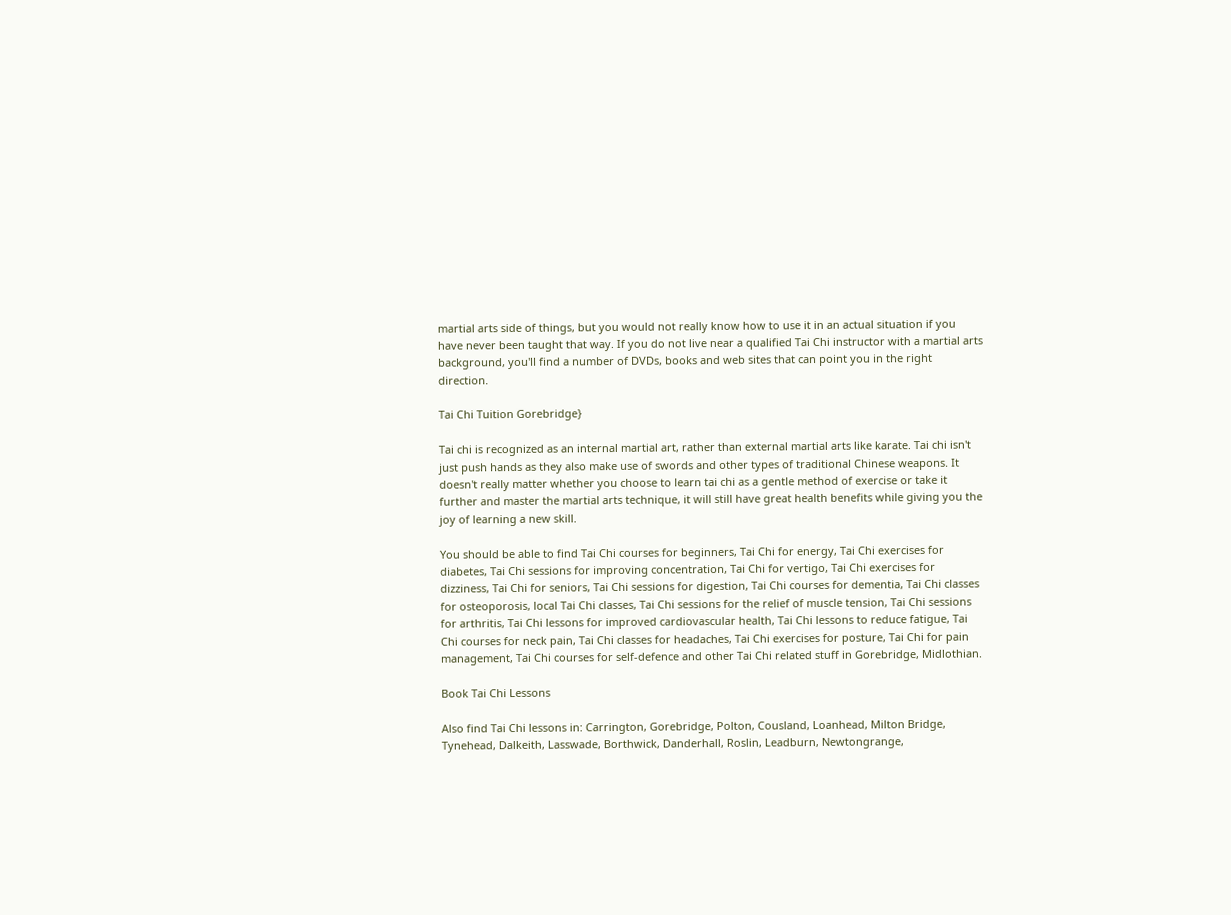martial arts side of things, but you would not really know how to use it in an actual situation if you have never been taught that way. If you do not live near a qualified Tai Chi instructor with a martial arts background, you'll find a number of DVDs, books and web sites that can point you in the right direction.

Tai Chi Tuition Gorebridge}

Tai chi is recognized as an internal martial art, rather than external martial arts like karate. Tai chi isn't just push hands as they also make use of swords and other types of traditional Chinese weapons. It doesn't really matter whether you choose to learn tai chi as a gentle method of exercise or take it further and master the martial arts technique, it will still have great health benefits while giving you the joy of learning a new skill.

You should be able to find Tai Chi courses for beginners, Tai Chi for energy, Tai Chi exercises for diabetes, Tai Chi sessions for improving concentration, Tai Chi for vertigo, Tai Chi exercises for dizziness, Tai Chi for seniors, Tai Chi sessions for digestion, Tai Chi courses for dementia, Tai Chi classes for osteoporosis, local Tai Chi classes, Tai Chi sessions for the relief of muscle tension, Tai Chi sessions for arthritis, Tai Chi lessons for improved cardiovascular health, Tai Chi lessons to reduce fatigue, Tai Chi courses for neck pain, Tai Chi classes for headaches, Tai Chi exercises for posture, Tai Chi for pain management, Tai Chi courses for self-defence and other Tai Chi related stuff in Gorebridge, Midlothian.

Book Tai Chi Lessons

Also find Tai Chi lessons in: Carrington, Gorebridge, Polton, Cousland, Loanhead, Milton Bridge, Tynehead, Dalkeith, Lasswade, Borthwick, Danderhall, Roslin, Leadburn, Newtongrange,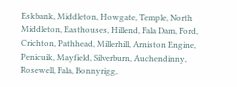Eskbank, Middleton, Howgate, Temple, North Middleton, Easthouses, Hillend, Fala Dam, Ford, Crichton, Pathhead, Millerhill, Arniston Engine, Penicuik, Mayfield, Silverburn, Auchendinny, Rosewell, Fala, Bonnyrigg,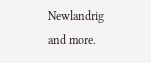Newlandrig and more.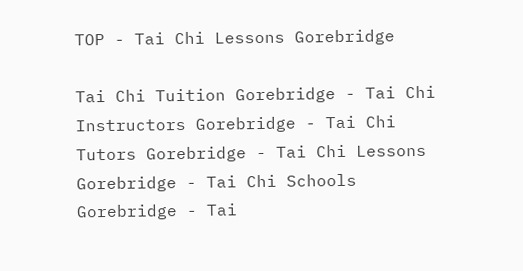TOP - Tai Chi Lessons Gorebridge

Tai Chi Tuition Gorebridge - Tai Chi Instructors Gorebridge - Tai Chi Tutors Gorebridge - Tai Chi Lessons Gorebridge - Tai Chi Schools Gorebridge - Tai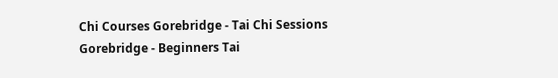Chi Courses Gorebridge - Tai Chi Sessions Gorebridge - Beginners Tai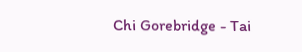Chi Gorebridge - Tai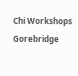Chi Workshops Gorebridge